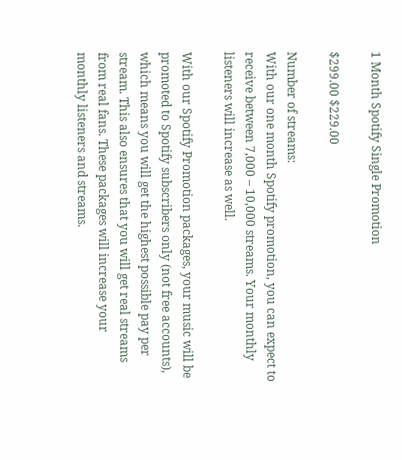1 Month Spotify Single Promotion

$299.00 $229.00

Number of streams:
With our one month Spotify promotion, you can expect to receive between 7,000 – 10,000 streams. Your monthly listeners will increase as well.

With our Spotify Promotion packages, your music will be promoted to Spotify subscribers only (not free accounts), which means you will get the highest possible pay per stream. This also ensures that you will get real streams from real fans. These packages will increase your monthly listeners and streams.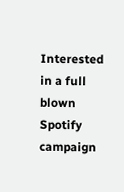Interested in a full blown Spotify campaign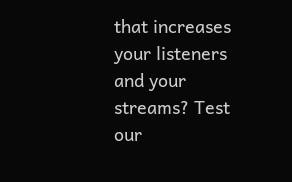that increases your listeners and your streams? Test our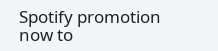Spotify promotion now to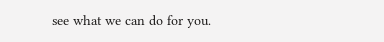see what we can do for you.